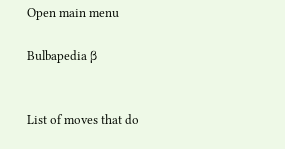Open main menu

Bulbapedia β


List of moves that do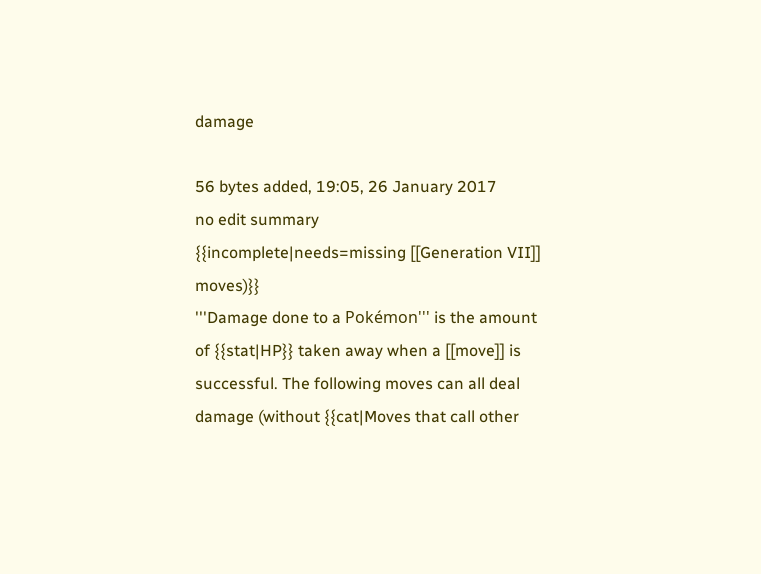damage

56 bytes added, 19:05, 26 January 2017
no edit summary
{{incomplete|needs=missing [[Generation VII]] moves)}}
'''Damage done to a Pokémon''' is the amount of {{stat|HP}} taken away when a [[move]] is successful. The following moves can all deal damage (without {{cat|Moves that call other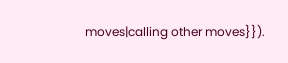moves|calling other moves}}).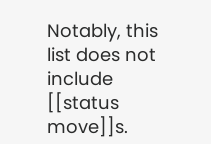Notably, this list does not include [[status move]]s.